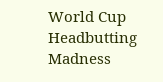World Cup Headbutting Madness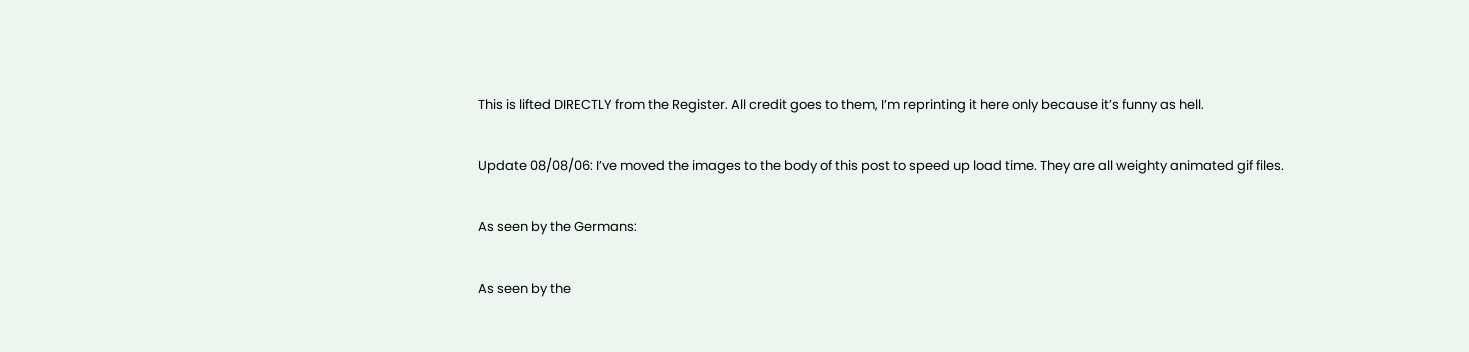This is lifted DIRECTLY from the Register. All credit goes to them, I’m reprinting it here only because it’s funny as hell.

Update 08/08/06: I’ve moved the images to the body of this post to speed up load time. They are all weighty animated gif files.

As seen by the Germans:

As seen by the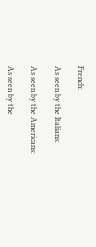French:

As seen by the Italians:

As seen by the Americans:

As seen by the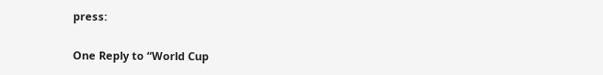press:

One Reply to “World Cup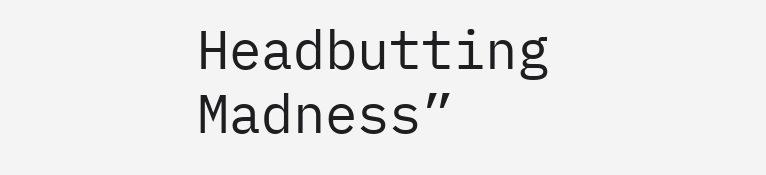Headbutting Madness”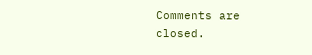Comments are closed.